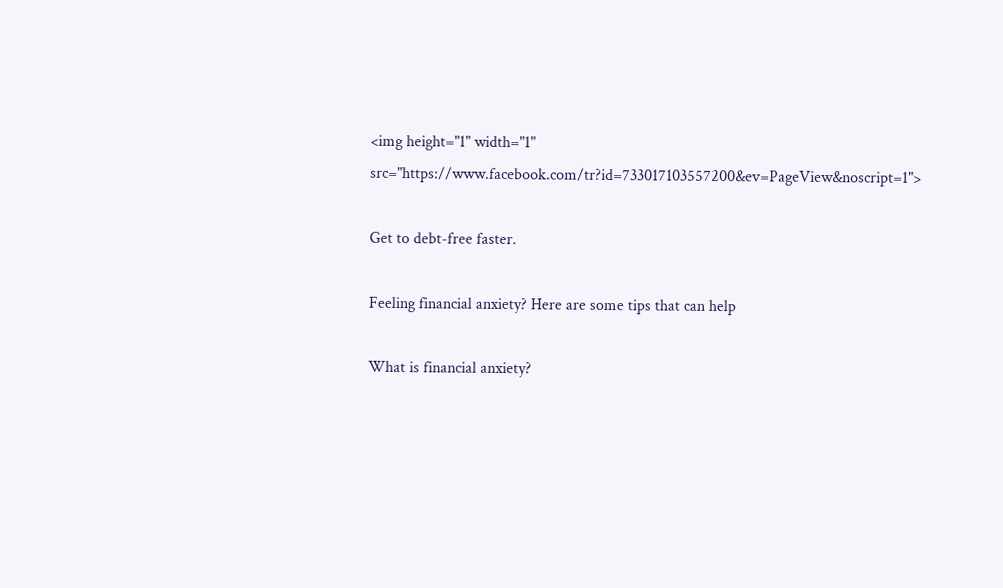<img height="1" width="1" src="https://www.facebook.com/tr?id=733017103557200&ev=PageView&noscript=1">

Get to debt-free faster.

Feeling financial anxiety? Here are some tips that can help

What is financial anxiety?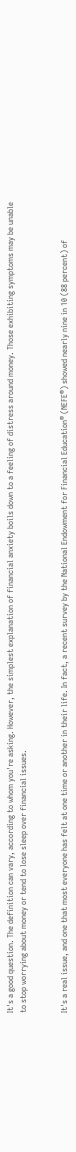It's a good question. The definition can vary, according to whom you're asking. However, the simplest explanation of financial anxiety boils down to a feeling of distress around money. Those exhibiting symptoms may be unable to stop worrying about money or tend to lose sleep over financial issues.


It's a real issue, and one that most everyone has felt at one time or another in their life. In fact, a recent survey by the National Endowment for Financial Education® (NEFE®) showed nearly nine in 10 (88 percent) of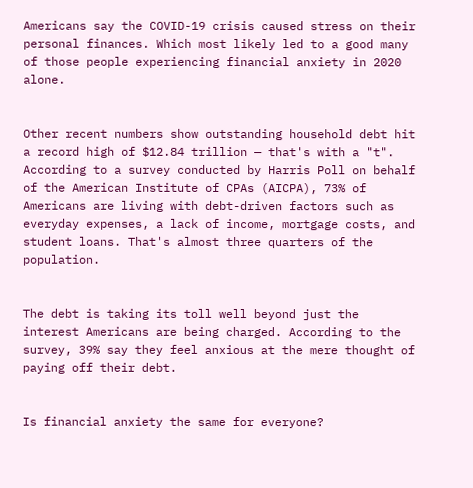Americans say the COVID-19 crisis caused stress on their personal finances. Which most likely led to a good many of those people experiencing financial anxiety in 2020 alone.


Other recent numbers show outstanding household debt hit a record high of $12.84 trillion — that's with a "t". According to a survey conducted by Harris Poll on behalf of the American Institute of CPAs (AICPA), 73% of Americans are living with debt-driven factors such as everyday expenses, a lack of income, mortgage costs, and student loans. That's almost three quarters of the population.


The debt is taking its toll well beyond just the interest Americans are being charged. According to the survey, 39% say they feel anxious at the mere thought of paying off their debt.


Is financial anxiety the same for everyone?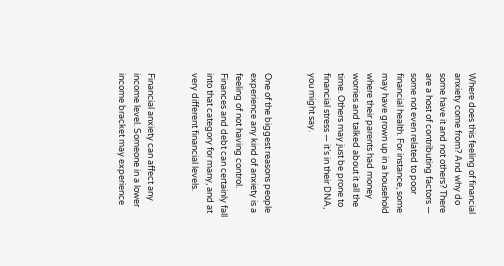Where does this feeling of financial anxiety come from? And why do some have it and not others? There are a host of contributing factors — some not even related to poor financial health. For instance, some may have grown up in a household where their parents had money worries and talked about it all the time. Others may just be prone to financial stress — it’s in their DNA, you might say.


One of the biggest reasons people experience any kind of anxiety is a feeling of not having control. Finances and debt can certainly fall into that category for many, and at very different financial levels.


Financial anxiety can affect any income level. Someone in a lower income bracket may experience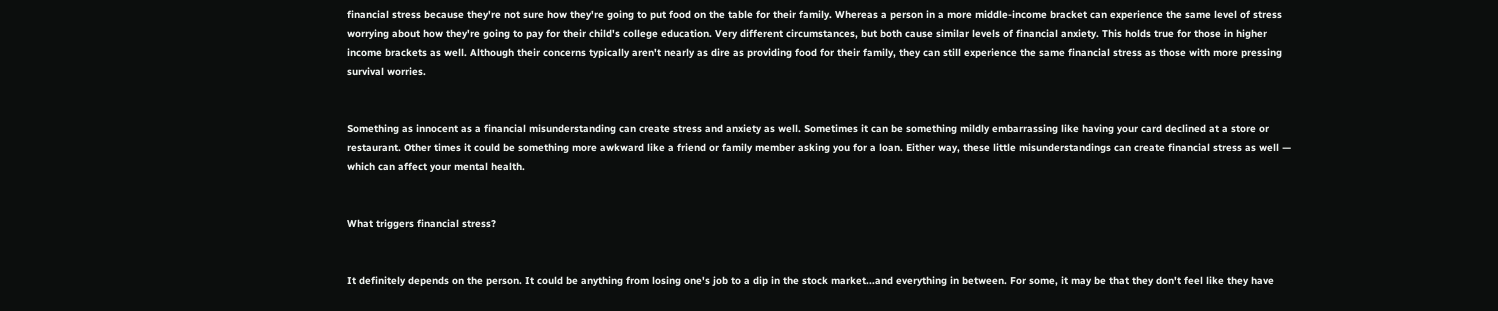financial stress because they're not sure how they're going to put food on the table for their family. Whereas a person in a more middle-income bracket can experience the same level of stress worrying about how they're going to pay for their child's college education. Very different circumstances, but both cause similar levels of financial anxiety. This holds true for those in higher income brackets as well. Although their concerns typically aren't nearly as dire as providing food for their family, they can still experience the same financial stress as those with more pressing survival worries.


Something as innocent as a financial misunderstanding can create stress and anxiety as well. Sometimes it can be something mildly embarrassing like having your card declined at a store or restaurant. Other times it could be something more awkward like a friend or family member asking you for a loan. Either way, these little misunderstandings can create financial stress as well — which can affect your mental health.


What triggers financial stress?


It definitely depends on the person. It could be anything from losing one's job to a dip in the stock market...and everything in between. For some, it may be that they don't feel like they have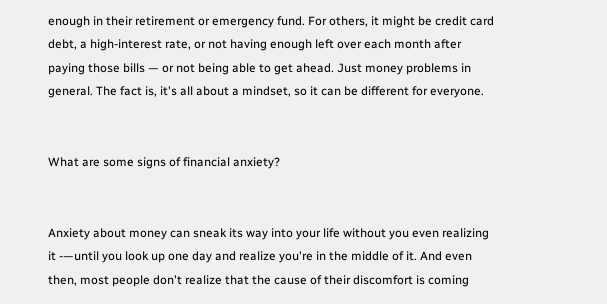enough in their retirement or emergency fund. For others, it might be credit card debt, a high-interest rate, or not having enough left over each month after paying those bills — or not being able to get ahead. Just money problems in general. The fact is, it's all about a mindset, so it can be different for everyone.


What are some signs of financial anxiety?


Anxiety about money can sneak its way into your life without you even realizing it -—until you look up one day and realize you're in the middle of it. And even then, most people don't realize that the cause of their discomfort is coming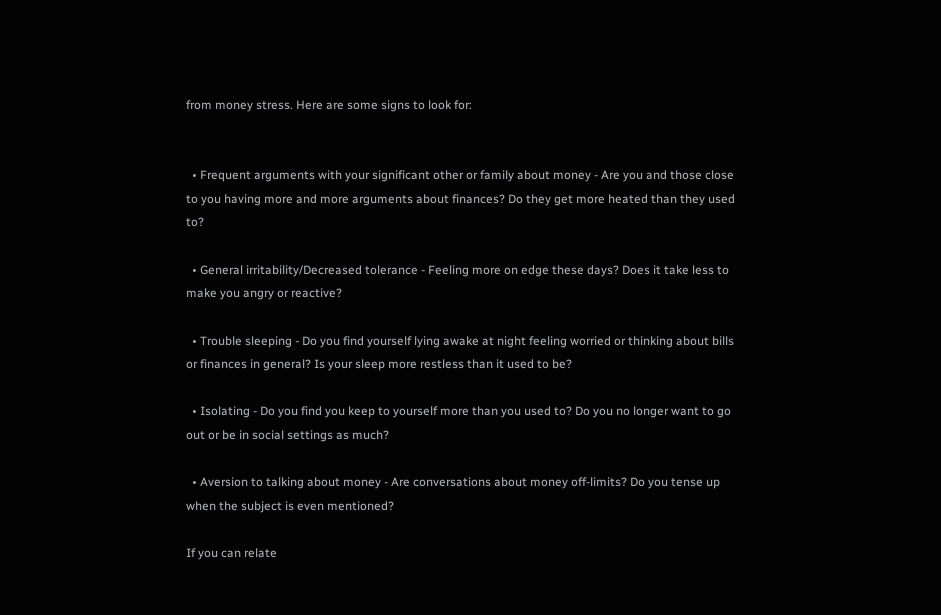from money stress. Here are some signs to look for:


  • Frequent arguments with your significant other or family about money - Are you and those close to you having more and more arguments about finances? Do they get more heated than they used to?

  • General irritability/Decreased tolerance - Feeling more on edge these days? Does it take less to make you angry or reactive?

  • Trouble sleeping - Do you find yourself lying awake at night feeling worried or thinking about bills or finances in general? Is your sleep more restless than it used to be?

  • Isolating - Do you find you keep to yourself more than you used to? Do you no longer want to go out or be in social settings as much?

  • Aversion to talking about money - Are conversations about money off-limits? Do you tense up when the subject is even mentioned?

If you can relate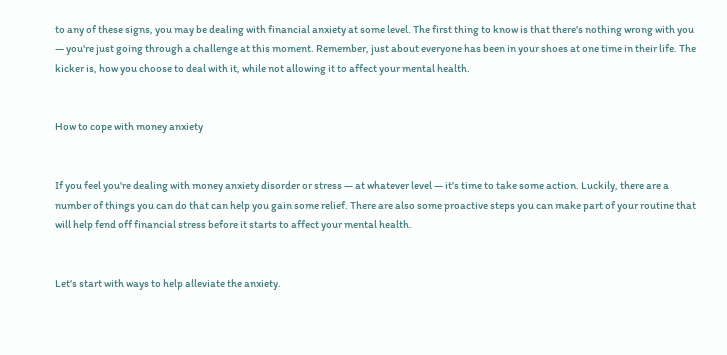to any of these signs, you may be dealing with financial anxiety at some level. The first thing to know is that there's nothing wrong with you — you're just going through a challenge at this moment. Remember, just about everyone has been in your shoes at one time in their life. The kicker is, how you choose to deal with it, while not allowing it to affect your mental health.


How to cope with money anxiety


If you feel you're dealing with money anxiety disorder or stress — at whatever level — it's time to take some action. Luckily, there are a number of things you can do that can help you gain some relief. There are also some proactive steps you can make part of your routine that will help fend off financial stress before it starts to affect your mental health.


Let's start with ways to help alleviate the anxiety.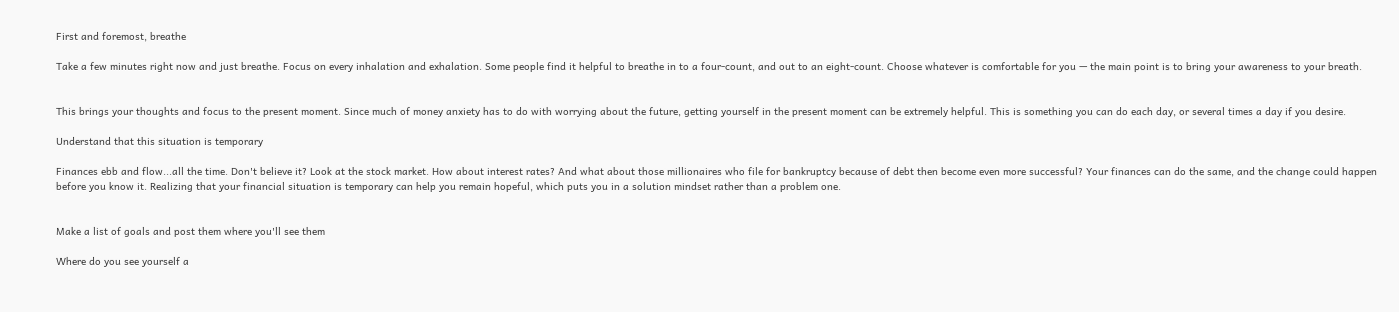First and foremost, breathe

Take a few minutes right now and just breathe. Focus on every inhalation and exhalation. Some people find it helpful to breathe in to a four-count, and out to an eight-count. Choose whatever is comfortable for you — the main point is to bring your awareness to your breath.


This brings your thoughts and focus to the present moment. Since much of money anxiety has to do with worrying about the future, getting yourself in the present moment can be extremely helpful. This is something you can do each day, or several times a day if you desire.

Understand that this situation is temporary

Finances ebb and flow...all the time. Don't believe it? Look at the stock market. How about interest rates? And what about those millionaires who file for bankruptcy because of debt then become even more successful? Your finances can do the same, and the change could happen before you know it. Realizing that your financial situation is temporary can help you remain hopeful, which puts you in a solution mindset rather than a problem one.


Make a list of goals and post them where you'll see them

Where do you see yourself a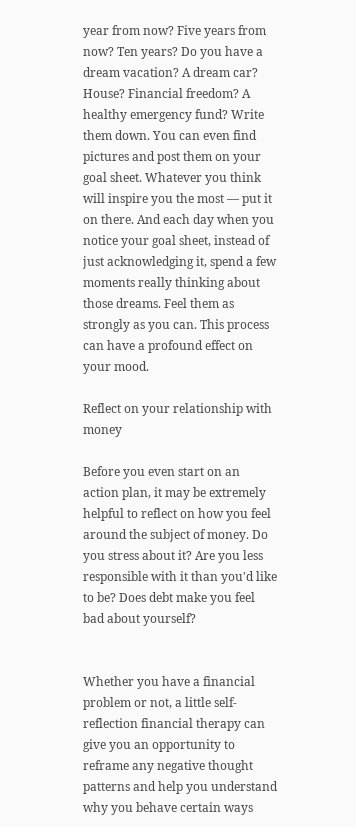year from now? Five years from now? Ten years? Do you have a dream vacation? A dream car? House? Financial freedom? A healthy emergency fund? Write them down. You can even find pictures and post them on your goal sheet. Whatever you think will inspire you the most — put it on there. And each day when you notice your goal sheet, instead of just acknowledging it, spend a few moments really thinking about those dreams. Feel them as strongly as you can. This process can have a profound effect on your mood.

Reflect on your relationship with money

Before you even start on an action plan, it may be extremely helpful to reflect on how you feel around the subject of money. Do you stress about it? Are you less responsible with it than you'd like to be? Does debt make you feel bad about yourself?


Whether you have a financial problem or not, a little self-reflection financial therapy can give you an opportunity to reframe any negative thought patterns and help you understand why you behave certain ways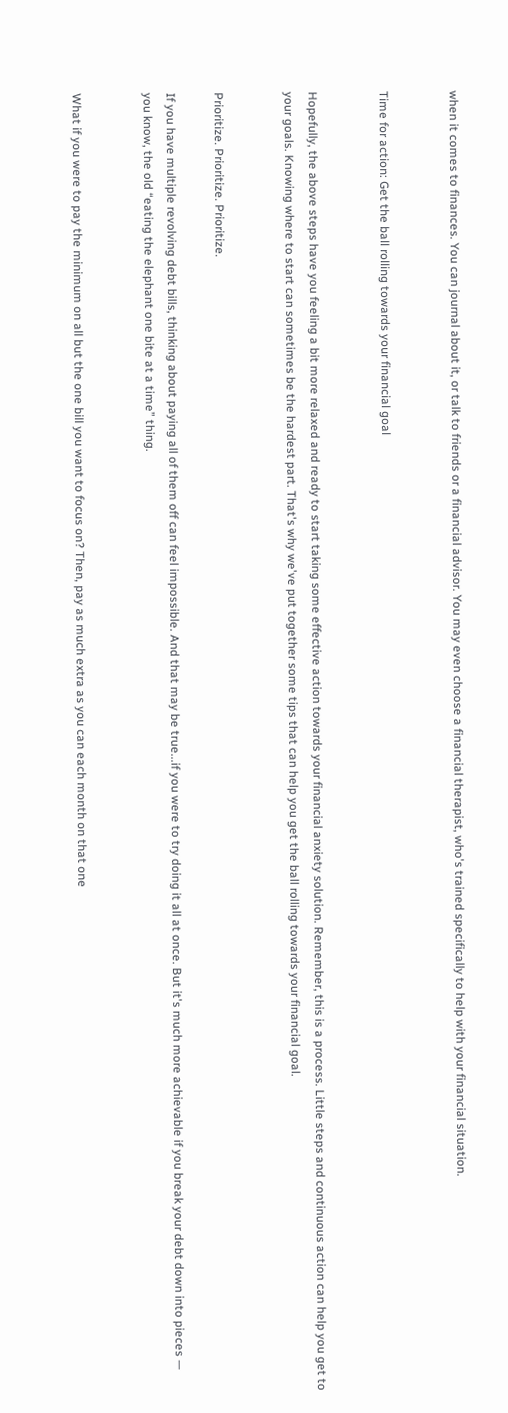when it comes to finances. You can journal about it, or talk to friends or a financial advisor. You may even choose a financial therapist, who's trained specifically to help with your financial situation.


Time for action: Get the ball rolling towards your financial goal


Hopefully, the above steps have you feeling a bit more relaxed and ready to start taking some effective action towards your financial anxiety solution. Remember, this is a process. Little steps and continuous action can help you get to your goals. Knowing where to start can sometimes be the hardest part. That's why we've put together some tips that can help you get the ball rolling towards your financial goal.


Prioritize. Prioritize. Prioritize.

If you have multiple revolving debt bills, thinking about paying all of them off can feel impossible. And that may be true...if you were to try doing it all at once. But it's much more achievable if you break your debt down into pieces — you know, the old “eating the elephant one bite at a time” thing.


What if you were to pay the minimum on all but the one bill you want to focus on? Then, pay as much extra as you can each month on that one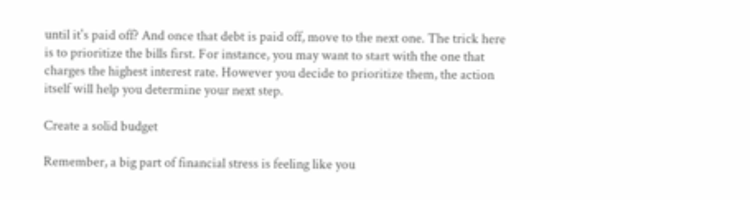until it's paid off? And once that debt is paid off, move to the next one. The trick here is to prioritize the bills first. For instance, you may want to start with the one that charges the highest interest rate. However you decide to prioritize them, the action itself will help you determine your next step.

Create a solid budget

Remember, a big part of financial stress is feeling like you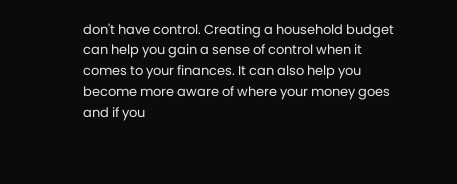don't have control. Creating a household budget can help you gain a sense of control when it comes to your finances. It can also help you become more aware of where your money goes and if you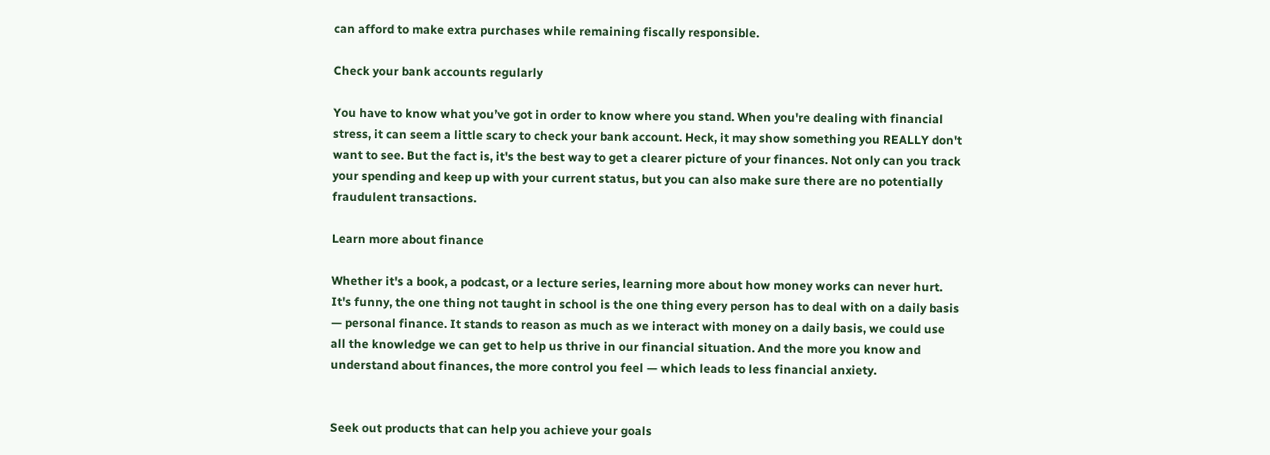can afford to make extra purchases while remaining fiscally responsible.

Check your bank accounts regularly

You have to know what you’ve got in order to know where you stand. When you're dealing with financial stress, it can seem a little scary to check your bank account. Heck, it may show something you REALLY don't want to see. But the fact is, it's the best way to get a clearer picture of your finances. Not only can you track your spending and keep up with your current status, but you can also make sure there are no potentially fraudulent transactions.

Learn more about finance

Whether it's a book, a podcast, or a lecture series, learning more about how money works can never hurt. It's funny, the one thing not taught in school is the one thing every person has to deal with on a daily basis — personal finance. It stands to reason as much as we interact with money on a daily basis, we could use all the knowledge we can get to help us thrive in our financial situation. And the more you know and understand about finances, the more control you feel — which leads to less financial anxiety.


Seek out products that can help you achieve your goals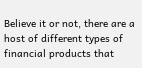Believe it or not, there are a host of different types of financial products that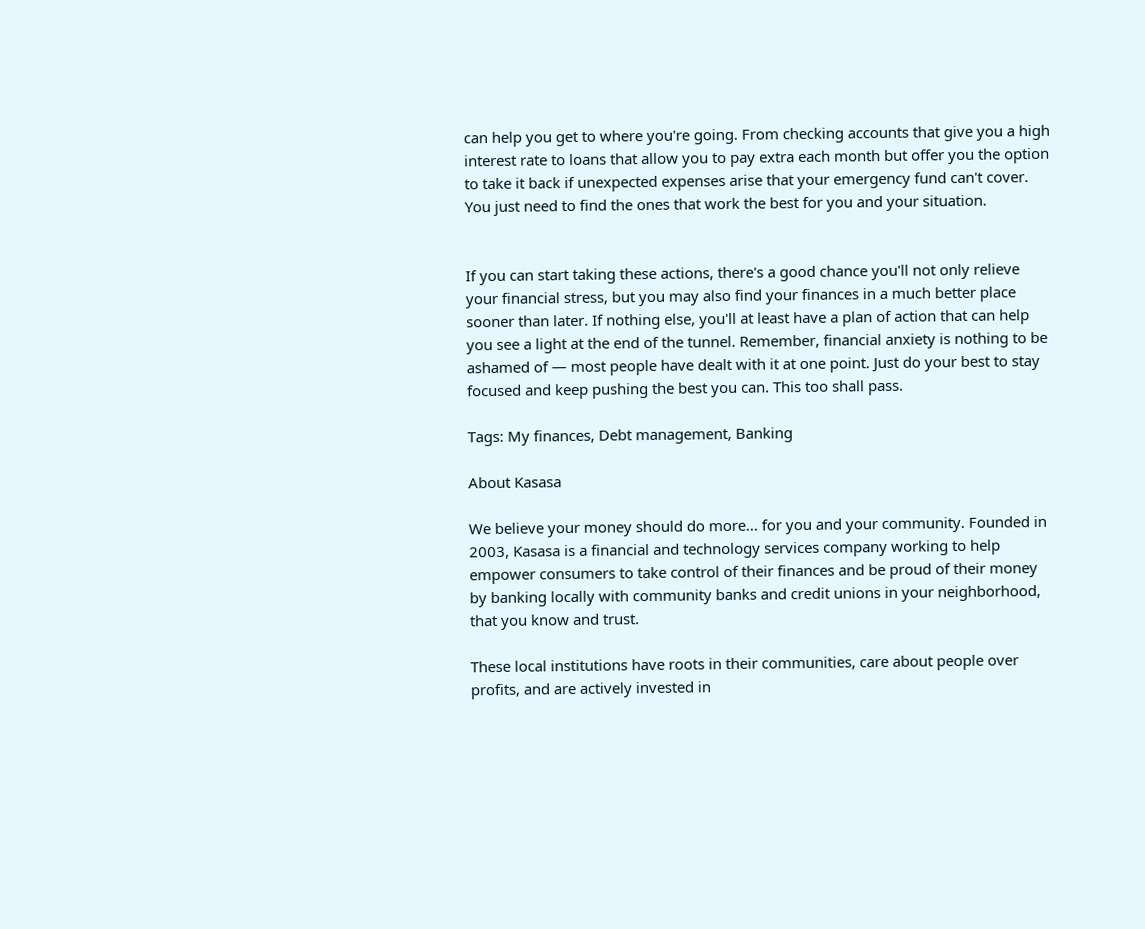can help you get to where you're going. From checking accounts that give you a high interest rate to loans that allow you to pay extra each month but offer you the option to take it back if unexpected expenses arise that your emergency fund can't cover. You just need to find the ones that work the best for you and your situation.


If you can start taking these actions, there's a good chance you'll not only relieve your financial stress, but you may also find your finances in a much better place sooner than later. If nothing else, you'll at least have a plan of action that can help you see a light at the end of the tunnel. Remember, financial anxiety is nothing to be ashamed of — most people have dealt with it at one point. Just do your best to stay focused and keep pushing the best you can. This too shall pass.

Tags: My finances, Debt management, Banking

About Kasasa

We believe your money should do more... for you and your community. Founded in 2003, Kasasa is a financial and technology services company working to help empower consumers to take control of their finances and be proud of their money by banking locally with community banks and credit unions in your neighborhood, that you know and trust.

These local institutions have roots in their communities, care about people over profits, and are actively invested in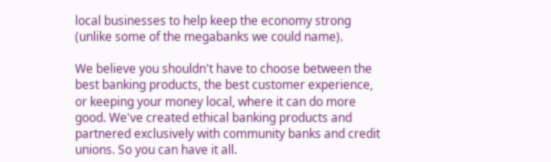local businesses to help keep the economy strong (unlike some of the megabanks we could name).

We believe you shouldn't have to choose between the best banking products, the best customer experience, or keeping your money local, where it can do more good. We've created ethical banking products and partnered exclusively with community banks and credit unions. So you can have it all.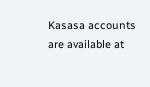Kasasa accounts are available at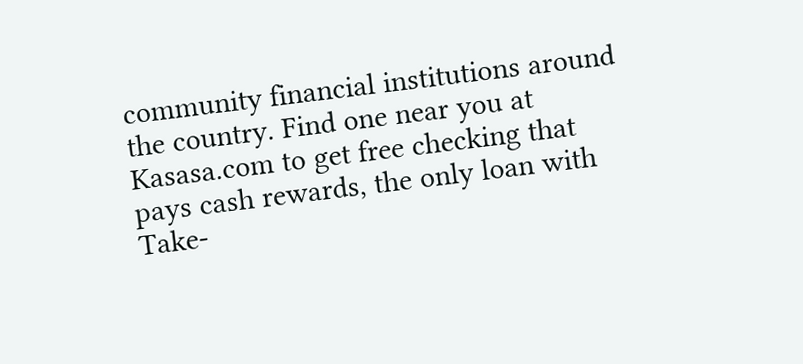community financial institutions around the country. Find one near you at Kasasa.com to get free checking that pays cash rewards, the only loan with Take-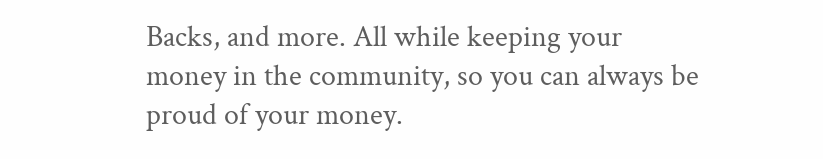Backs, and more. All while keeping your money in the community, so you can always be proud of your money.